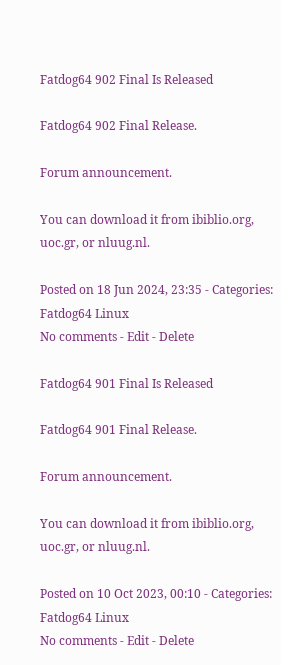Fatdog64 902 Final Is Released

Fatdog64 902 Final Release.

Forum announcement.

You can download it from ibiblio.org, uoc.gr, or nluug.nl.

Posted on 18 Jun 2024, 23:35 - Categories: Fatdog64 Linux
No comments - Edit - Delete

Fatdog64 901 Final Is Released

Fatdog64 901 Final Release.

Forum announcement.

You can download it from ibiblio.org, uoc.gr, or nluug.nl.

Posted on 10 Oct 2023, 00:10 - Categories: Fatdog64 Linux
No comments - Edit - Delete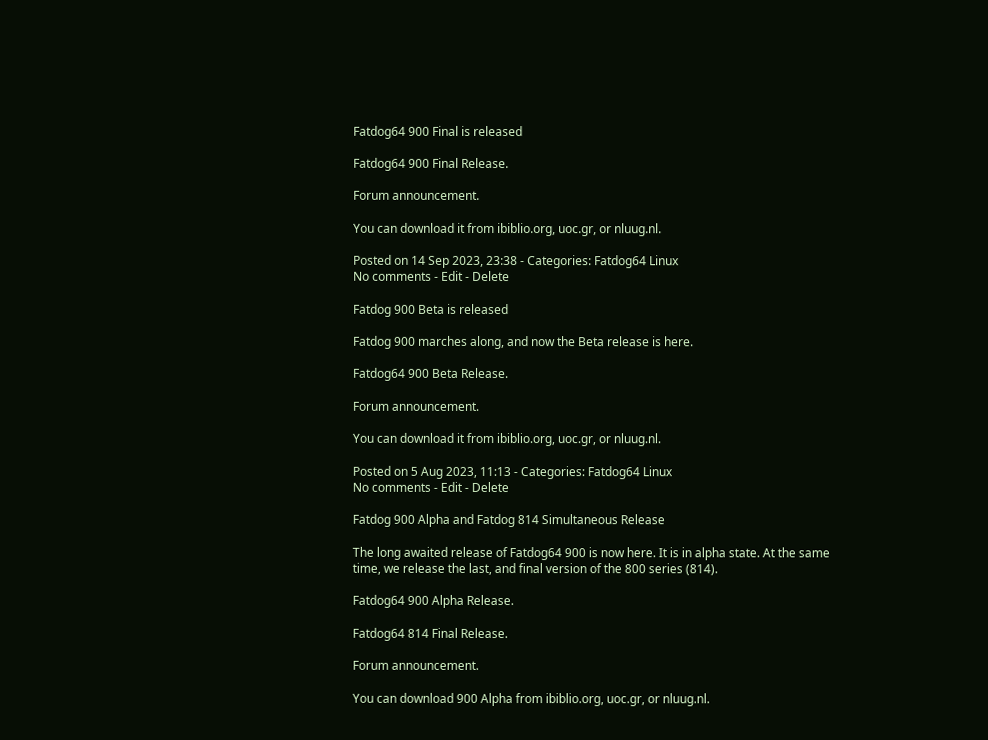Fatdog64 900 Final is released

Fatdog64 900 Final Release.

Forum announcement.

You can download it from ibiblio.org, uoc.gr, or nluug.nl.

Posted on 14 Sep 2023, 23:38 - Categories: Fatdog64 Linux
No comments - Edit - Delete

Fatdog 900 Beta is released

Fatdog 900 marches along, and now the Beta release is here.

Fatdog64 900 Beta Release.

Forum announcement.

You can download it from ibiblio.org, uoc.gr, or nluug.nl.

Posted on 5 Aug 2023, 11:13 - Categories: Fatdog64 Linux
No comments - Edit - Delete

Fatdog 900 Alpha and Fatdog 814 Simultaneous Release

The long awaited release of Fatdog64 900 is now here. It is in alpha state. At the same time, we release the last, and final version of the 800 series (814).

Fatdog64 900 Alpha Release.

Fatdog64 814 Final Release.

Forum announcement.

You can download 900 Alpha from ibiblio.org, uoc.gr, or nluug.nl.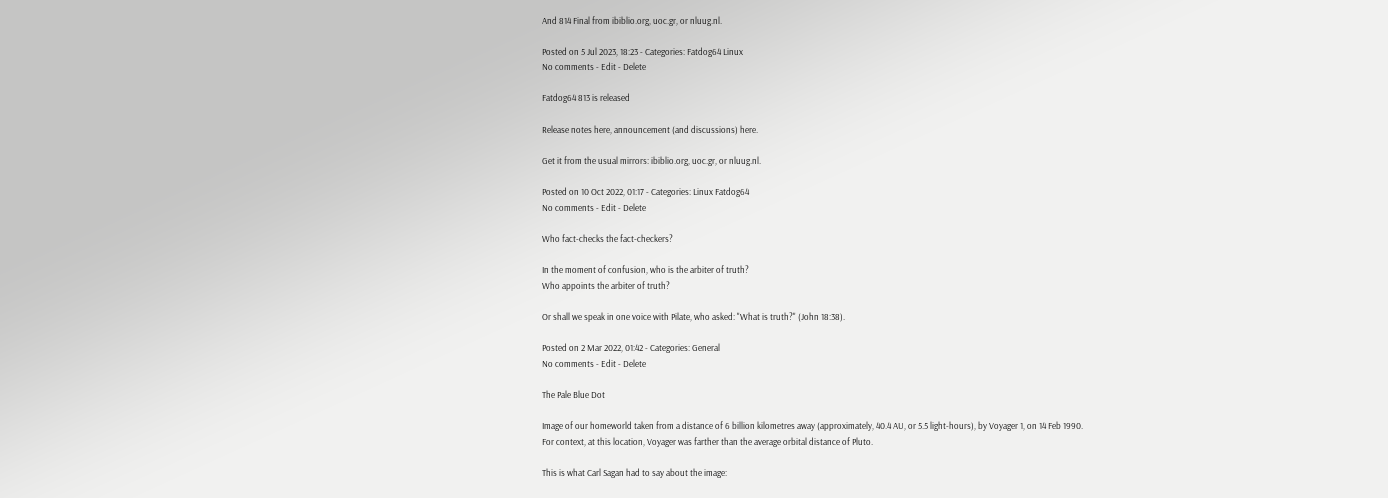And 814 Final from ibiblio.org, uoc.gr, or nluug.nl.

Posted on 5 Jul 2023, 18:23 - Categories: Fatdog64 Linux
No comments - Edit - Delete

Fatdog64 813 is released

Release notes here, announcement (and discussions) here.

Get it from the usual mirrors: ibiblio.org, uoc.gr, or nluug.nl.

Posted on 10 Oct 2022, 01:17 - Categories: Linux Fatdog64
No comments - Edit - Delete

Who fact-checks the fact-checkers?

In the moment of confusion, who is the arbiter of truth?
Who appoints the arbiter of truth?

Or shall we speak in one voice with Pilate, who asked: "What is truth?" (John 18:38).

Posted on 2 Mar 2022, 01:42 - Categories: General
No comments - Edit - Delete

The Pale Blue Dot

Image of our homeworld taken from a distance of 6 billion kilometres away (approximately, 40.4 AU, or 5.5 light-hours), by Voyager 1, on 14 Feb 1990.
For context, at this location, Voyager was farther than the average orbital distance of Pluto.

This is what Carl Sagan had to say about the image: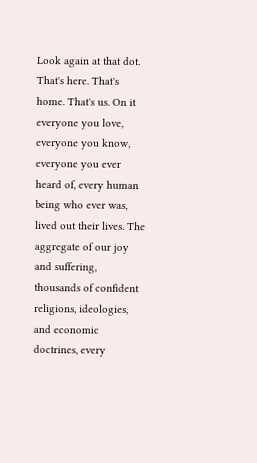Look again at that dot. That's here. That's home. That's us. On it everyone you love, everyone you know, everyone you ever heard of, every human being who ever was, lived out their lives. The aggregate of our joy and suffering, thousands of confident religions, ideologies, and economic doctrines, every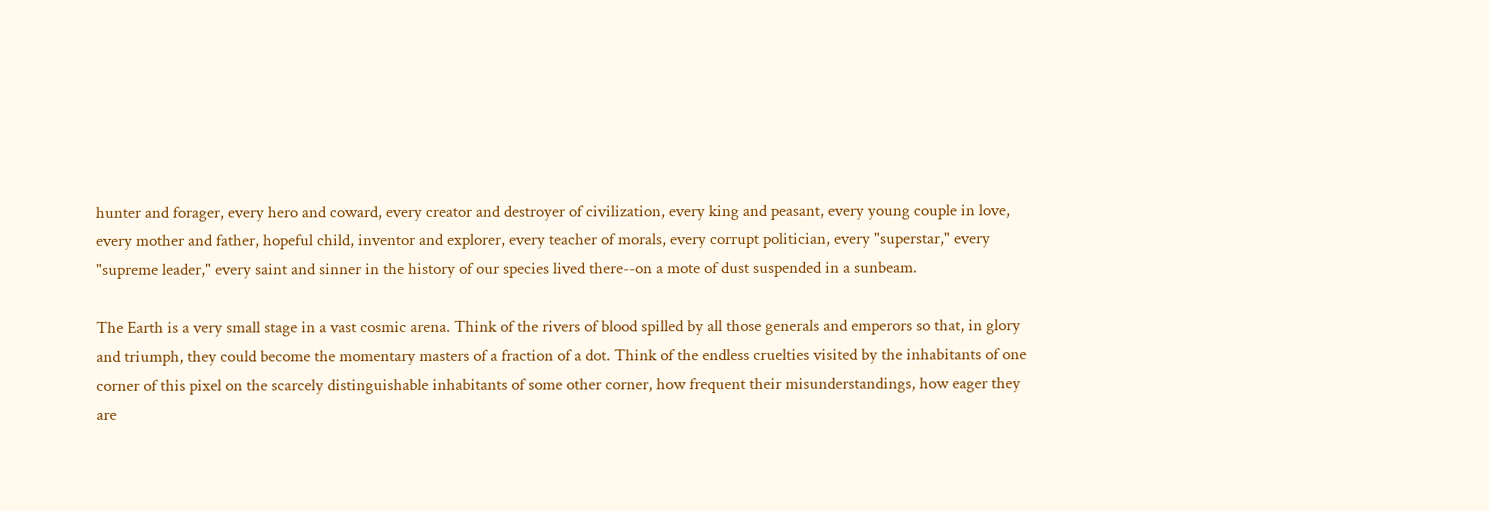hunter and forager, every hero and coward, every creator and destroyer of civilization, every king and peasant, every young couple in love, every mother and father, hopeful child, inventor and explorer, every teacher of morals, every corrupt politician, every "superstar," every "supreme leader," every saint and sinner in the history of our species lived there--on a mote of dust suspended in a sunbeam.

The Earth is a very small stage in a vast cosmic arena. Think of the rivers of blood spilled by all those generals and emperors so that, in glory and triumph, they could become the momentary masters of a fraction of a dot. Think of the endless cruelties visited by the inhabitants of one corner of this pixel on the scarcely distinguishable inhabitants of some other corner, how frequent their misunderstandings, how eager they are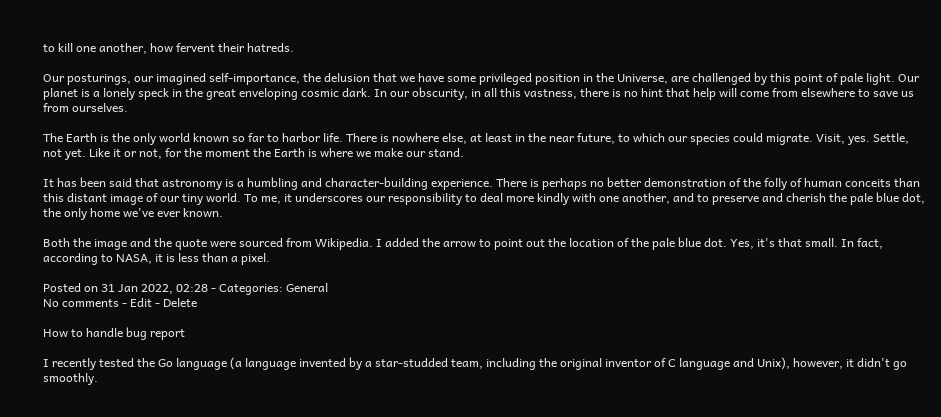to kill one another, how fervent their hatreds.

Our posturings, our imagined self-importance, the delusion that we have some privileged position in the Universe, are challenged by this point of pale light. Our planet is a lonely speck in the great enveloping cosmic dark. In our obscurity, in all this vastness, there is no hint that help will come from elsewhere to save us from ourselves.

The Earth is the only world known so far to harbor life. There is nowhere else, at least in the near future, to which our species could migrate. Visit, yes. Settle, not yet. Like it or not, for the moment the Earth is where we make our stand.

It has been said that astronomy is a humbling and character-building experience. There is perhaps no better demonstration of the folly of human conceits than this distant image of our tiny world. To me, it underscores our responsibility to deal more kindly with one another, and to preserve and cherish the pale blue dot, the only home we've ever known.

Both the image and the quote were sourced from Wikipedia. I added the arrow to point out the location of the pale blue dot. Yes, it's that small. In fact, according to NASA, it is less than a pixel.

Posted on 31 Jan 2022, 02:28 - Categories: General
No comments - Edit - Delete

How to handle bug report

I recently tested the Go language (a language invented by a star-studded team, including the original inventor of C language and Unix), however, it didn't go smoothly.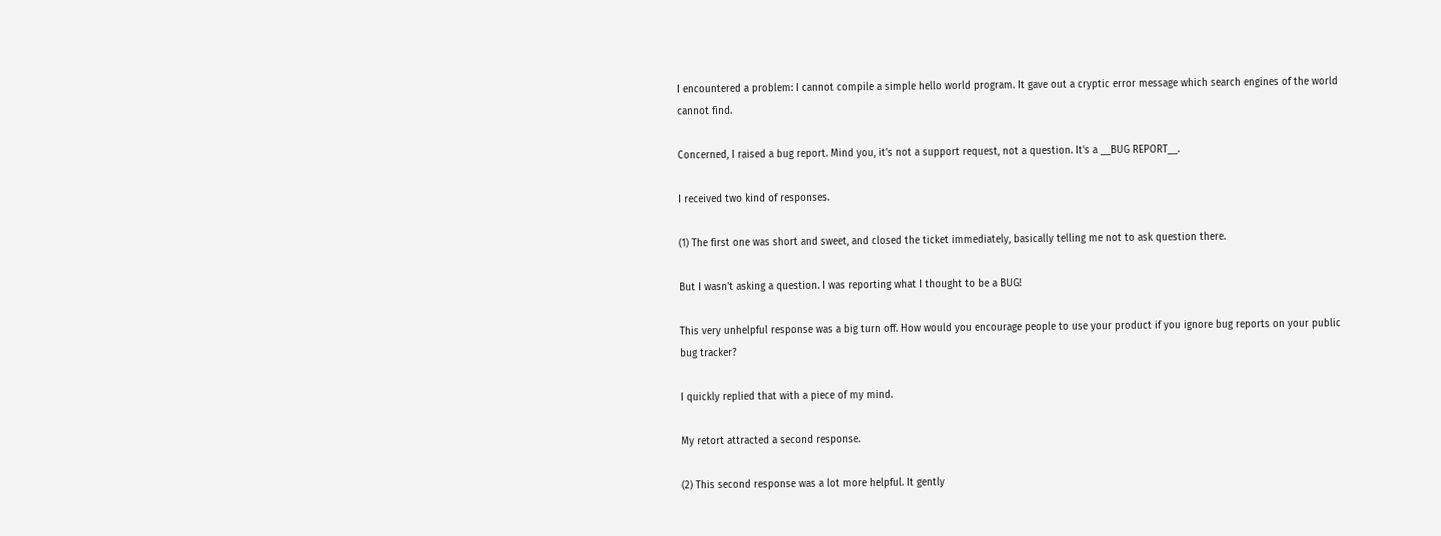I encountered a problem: I cannot compile a simple hello world program. It gave out a cryptic error message which search engines of the world cannot find.

Concerned, I raised a bug report. Mind you, it's not a support request, not a question. It's a __BUG REPORT__.

I received two kind of responses.

(1) The first one was short and sweet, and closed the ticket immediately, basically telling me not to ask question there.

But I wasn't asking a question. I was reporting what I thought to be a BUG!

This very unhelpful response was a big turn off. How would you encourage people to use your product if you ignore bug reports on your public bug tracker?

I quickly replied that with a piece of my mind.

My retort attracted a second response.

(2) This second response was a lot more helpful. It gently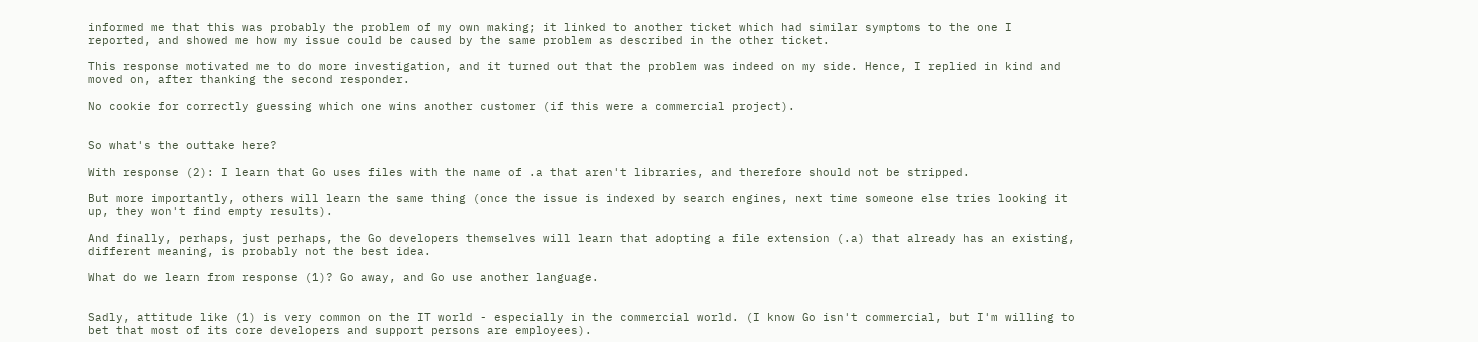informed me that this was probably the problem of my own making; it linked to another ticket which had similar symptoms to the one I reported, and showed me how my issue could be caused by the same problem as described in the other ticket.

This response motivated me to do more investigation, and it turned out that the problem was indeed on my side. Hence, I replied in kind and moved on, after thanking the second responder.

No cookie for correctly guessing which one wins another customer (if this were a commercial project).


So what's the outtake here?

With response (2): I learn that Go uses files with the name of .a that aren't libraries, and therefore should not be stripped.

But more importantly, others will learn the same thing (once the issue is indexed by search engines, next time someone else tries looking it up, they won't find empty results).

And finally, perhaps, just perhaps, the Go developers themselves will learn that adopting a file extension (.a) that already has an existing, different meaning, is probably not the best idea.

What do we learn from response (1)? Go away, and Go use another language.


Sadly, attitude like (1) is very common on the IT world - especially in the commercial world. (I know Go isn't commercial, but I'm willing to bet that most of its core developers and support persons are employees).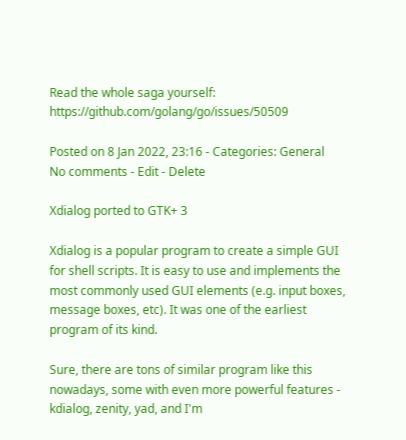Read the whole saga yourself: https://github.com/golang/go/issues/50509

Posted on 8 Jan 2022, 23:16 - Categories: General
No comments - Edit - Delete

Xdialog ported to GTK+ 3

Xdialog is a popular program to create a simple GUI for shell scripts. It is easy to use and implements the most commonly used GUI elements (e.g. input boxes, message boxes, etc). It was one of the earliest program of its kind.

Sure, there are tons of similar program like this nowadays, some with even more powerful features - kdialog, zenity, yad, and I'm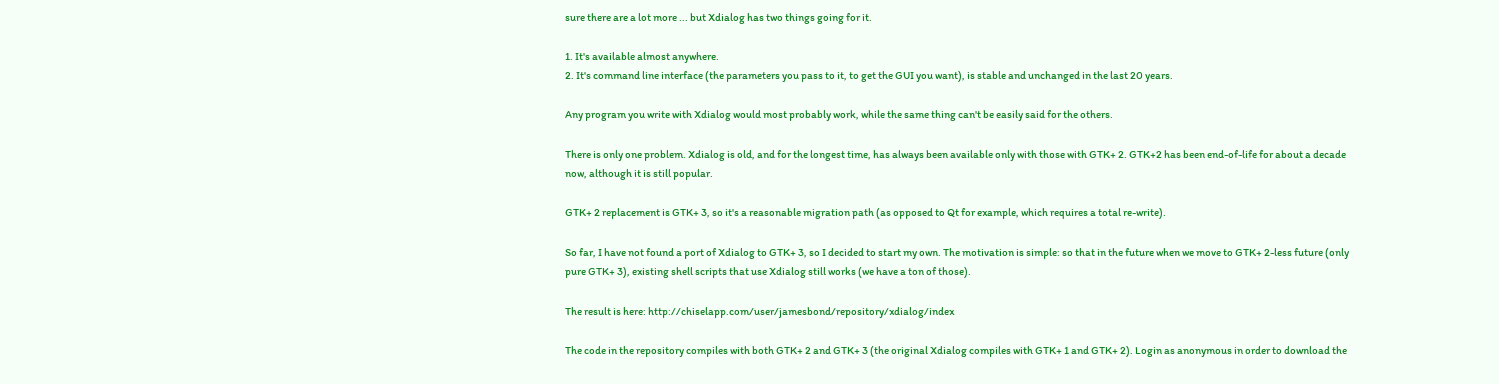sure there are a lot more ... but Xdialog has two things going for it.

1. It's available almost anywhere.
2. It's command line interface (the parameters you pass to it, to get the GUI you want), is stable and unchanged in the last 20 years.

Any program you write with Xdialog would most probably work, while the same thing can't be easily said for the others.

There is only one problem. Xdialog is old, and for the longest time, has always been available only with those with GTK+ 2. GTK+2 has been end-of-life for about a decade now, although it is still popular.

GTK+ 2 replacement is GTK+ 3, so it's a reasonable migration path (as opposed to Qt for example, which requires a total re-write).

So far, I have not found a port of Xdialog to GTK+ 3, so I decided to start my own. The motivation is simple: so that in the future when we move to GTK+ 2-less future (only pure GTK+ 3), existing shell scripts that use Xdialog still works (we have a ton of those).

The result is here: http://chiselapp.com/user/jamesbond/repository/xdialog/index

The code in the repository compiles with both GTK+ 2 and GTK+ 3 (the original Xdialog compiles with GTK+ 1 and GTK+ 2). Login as anonymous in order to download the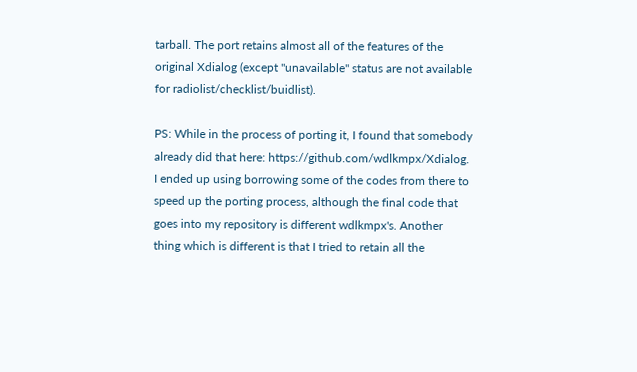tarball. The port retains almost all of the features of the original Xdialog (except "unavailable" status are not available for radiolist/checklist/buidlist).

PS: While in the process of porting it, I found that somebody already did that here: https://github.com/wdlkmpx/Xdialog. I ended up using borrowing some of the codes from there to speed up the porting process, although the final code that goes into my repository is different wdlkmpx's. Another thing which is different is that I tried to retain all the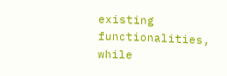existing functionalities, while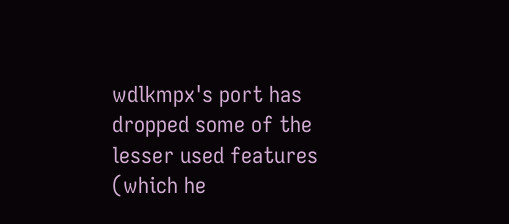wdlkmpx's port has dropped some of the lesser used features (which he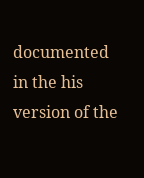documented in the his version of the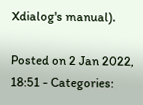Xdialog's manual).

Posted on 2 Jan 2022, 18:51 - Categories: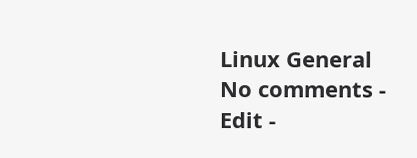Linux General
No comments - Edit -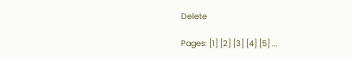Delete

Pages: [1] [2] [3] [4] [5] ...